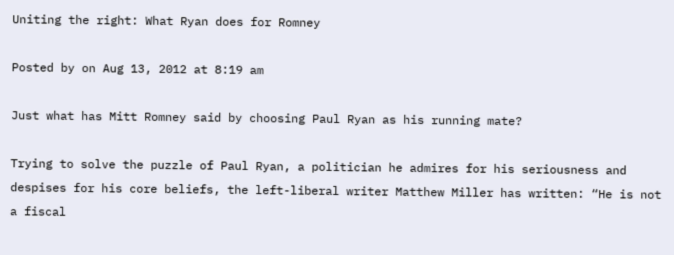Uniting the right: What Ryan does for Romney

Posted by on Aug 13, 2012 at 8:19 am

Just what has Mitt Romney said by choosing Paul Ryan as his running mate?

Trying to solve the puzzle of Paul Ryan, a politician he admires for his seriousness and despises for his core beliefs, the left-liberal writer Matthew Miller has written: “He is not a fiscal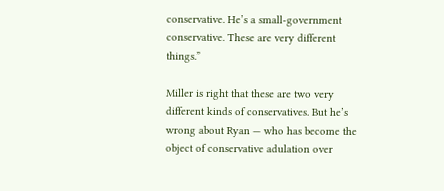conservative. He’s a small-government conservative. These are very different things.”

Miller is right that these are two very different kinds of conservatives. But he’s wrong about Ryan — who has become the object of conservative adulation over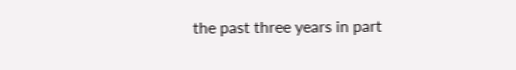the past three years in part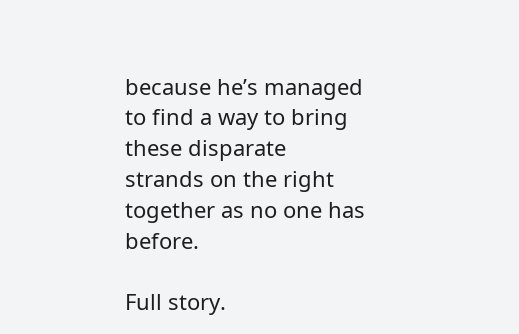because he’s managed to find a way to bring these disparate strands on the right together as no one has before.

Full story.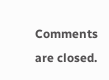Comments are closed.